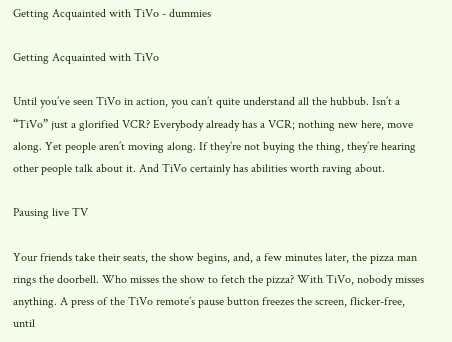Getting Acquainted with TiVo - dummies

Getting Acquainted with TiVo

Until you’ve seen TiVo in action, you can’t quite understand all the hubbub. Isn’t a “TiVo” just a glorified VCR? Everybody already has a VCR; nothing new here, move along. Yet people aren’t moving along. If they’re not buying the thing, they’re hearing other people talk about it. And TiVo certainly has abilities worth raving about.

Pausing live TV

Your friends take their seats, the show begins, and, a few minutes later, the pizza man rings the doorbell. Who misses the show to fetch the pizza? With TiVo, nobody misses anything. A press of the TiVo remote’s pause button freezes the screen, flicker-free, until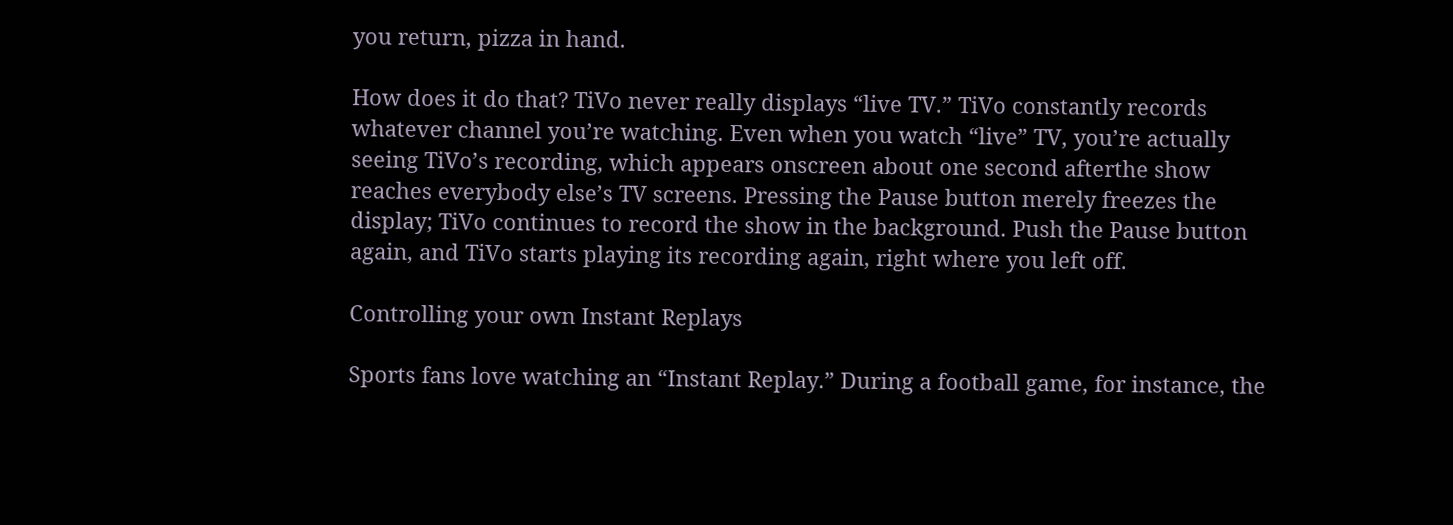you return, pizza in hand.

How does it do that? TiVo never really displays “live TV.” TiVo constantly records whatever channel you’re watching. Even when you watch “live” TV, you’re actually seeing TiVo’s recording, which appears onscreen about one second afterthe show reaches everybody else’s TV screens. Pressing the Pause button merely freezes the display; TiVo continues to record the show in the background. Push the Pause button again, and TiVo starts playing its recording again, right where you left off.

Controlling your own Instant Replays

Sports fans love watching an “Instant Replay.” During a football game, for instance, the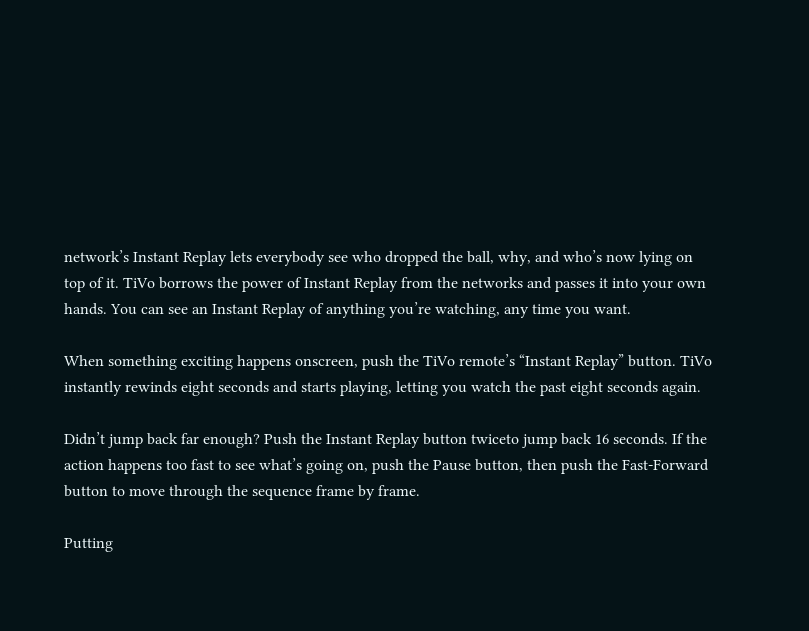network’s Instant Replay lets everybody see who dropped the ball, why, and who’s now lying on top of it. TiVo borrows the power of Instant Replay from the networks and passes it into your own hands. You can see an Instant Replay of anything you’re watching, any time you want.

When something exciting happens onscreen, push the TiVo remote’s “Instant Replay” button. TiVo instantly rewinds eight seconds and starts playing, letting you watch the past eight seconds again.

Didn’t jump back far enough? Push the Instant Replay button twiceto jump back 16 seconds. If the action happens too fast to see what’s going on, push the Pause button, then push the Fast-Forward button to move through the sequence frame by frame.

Putting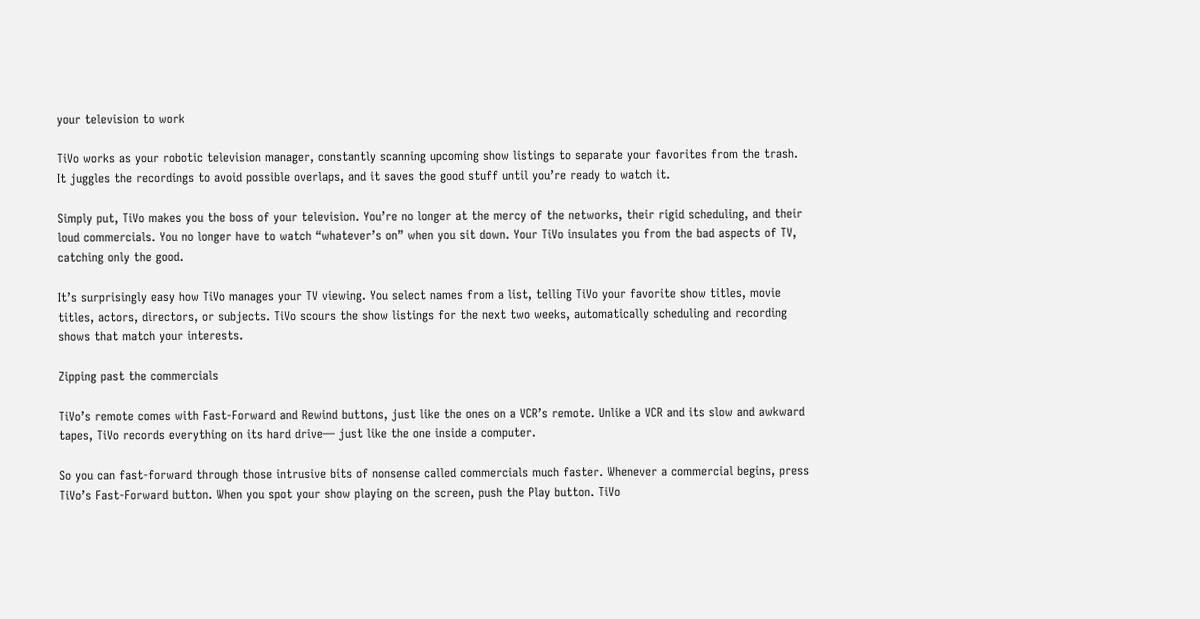your television to work

TiVo works as your robotic television manager, constantly scanning upcoming show listings to separate your favorites from the trash. It juggles the recordings to avoid possible overlaps, and it saves the good stuff until you’re ready to watch it.

Simply put, TiVo makes you the boss of your television. You’re no longer at the mercy of the networks, their rigid scheduling, and their loud commercials. You no longer have to watch “whatever’s on” when you sit down. Your TiVo insulates you from the bad aspects of TV, catching only the good.

It’s surprisingly easy how TiVo manages your TV viewing. You select names from a list, telling TiVo your favorite show titles, movie titles, actors, directors, or subjects. TiVo scours the show listings for the next two weeks, automatically scheduling and recording shows that match your interests.

Zipping past the commercials

TiVo’s remote comes with Fast-Forward and Rewind buttons, just like the ones on a VCR’s remote. Unlike a VCR and its slow and awkward tapes, TiVo records everything on its hard drive— just like the one inside a computer.

So you can fast-forward through those intrusive bits of nonsense called commercials much faster. Whenever a commercial begins, press TiVo’s Fast-Forward button. When you spot your show playing on the screen, push the Play button. TiVo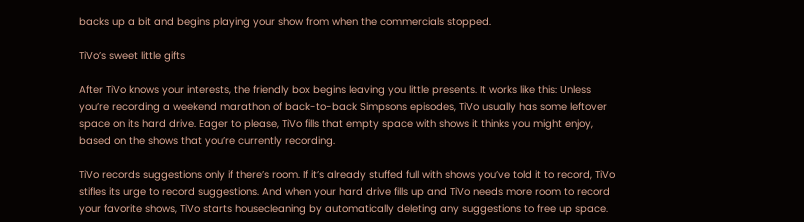backs up a bit and begins playing your show from when the commercials stopped.

TiVo’s sweet little gifts

After TiVo knows your interests, the friendly box begins leaving you little presents. It works like this: Unless you’re recording a weekend marathon of back-to-back Simpsons episodes, TiVo usually has some leftover space on its hard drive. Eager to please, TiVo fills that empty space with shows it thinks you might enjoy, based on the shows that you’re currently recording.

TiVo records suggestions only if there’s room. If it’s already stuffed full with shows you’ve told it to record, TiVo stifles its urge to record suggestions. And when your hard drive fills up and TiVo needs more room to record your favorite shows, TiVo starts housecleaning by automatically deleting any suggestions to free up space.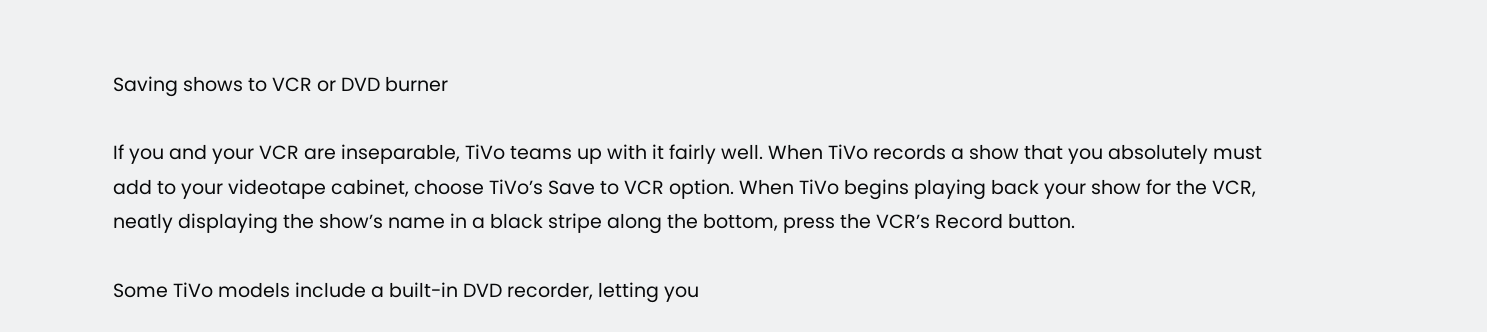Saving shows to VCR or DVD burner

If you and your VCR are inseparable, TiVo teams up with it fairly well. When TiVo records a show that you absolutely must add to your videotape cabinet, choose TiVo’s Save to VCR option. When TiVo begins playing back your show for the VCR, neatly displaying the show’s name in a black stripe along the bottom, press the VCR’s Record button.

Some TiVo models include a built-in DVD recorder, letting you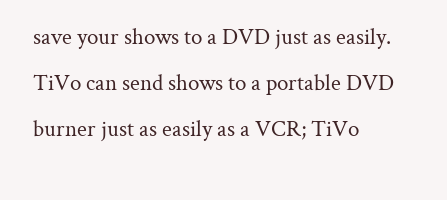save your shows to a DVD just as easily. TiVo can send shows to a portable DVD burner just as easily as a VCR; TiVo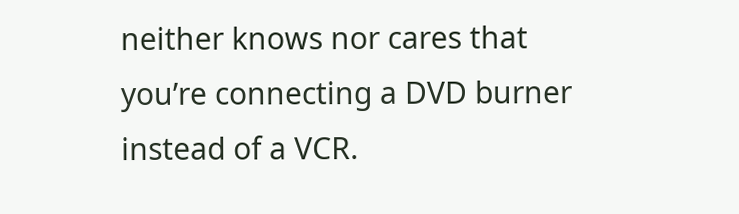neither knows nor cares that you’re connecting a DVD burner instead of a VCR.